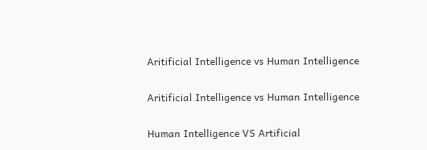Aritificial Intelligence vs Human Intelligence

Aritificial Intelligence vs Human Intelligence

Human Intelligence VS Artificial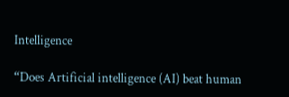Intelligence

“Does Artificial intelligence (AI) beat human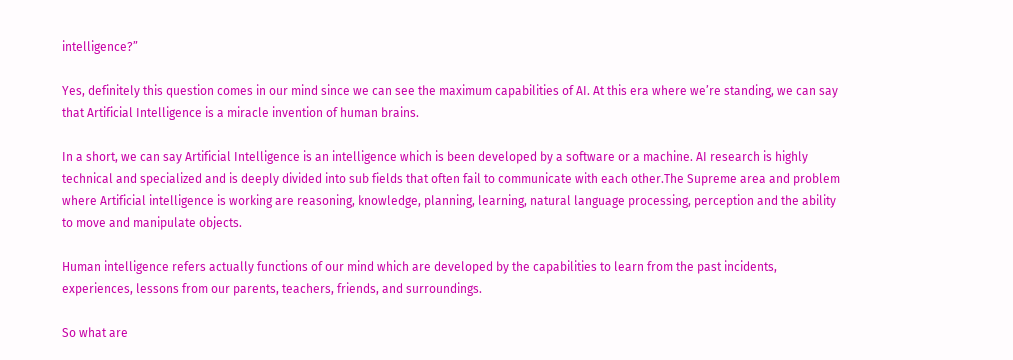intelligence?”

Yes, definitely this question comes in our mind since we can see the maximum capabilities of AI. At this era where we’re standing, we can say that Artificial Intelligence is a miracle invention of human brains.

In a short, we can say Artificial Intelligence is an intelligence which is been developed by a software or a machine. AI research is highly technical and specialized and is deeply divided into sub fields that often fail to communicate with each other.The Supreme area and problem where Artificial intelligence is working are reasoning, knowledge, planning, learning, natural language processing, perception and the ability to move and manipulate objects.

Human intelligence refers actually functions of our mind which are developed by the capabilities to learn from the past incidents, experiences, lessons from our parents, teachers, friends, and surroundings.

So what are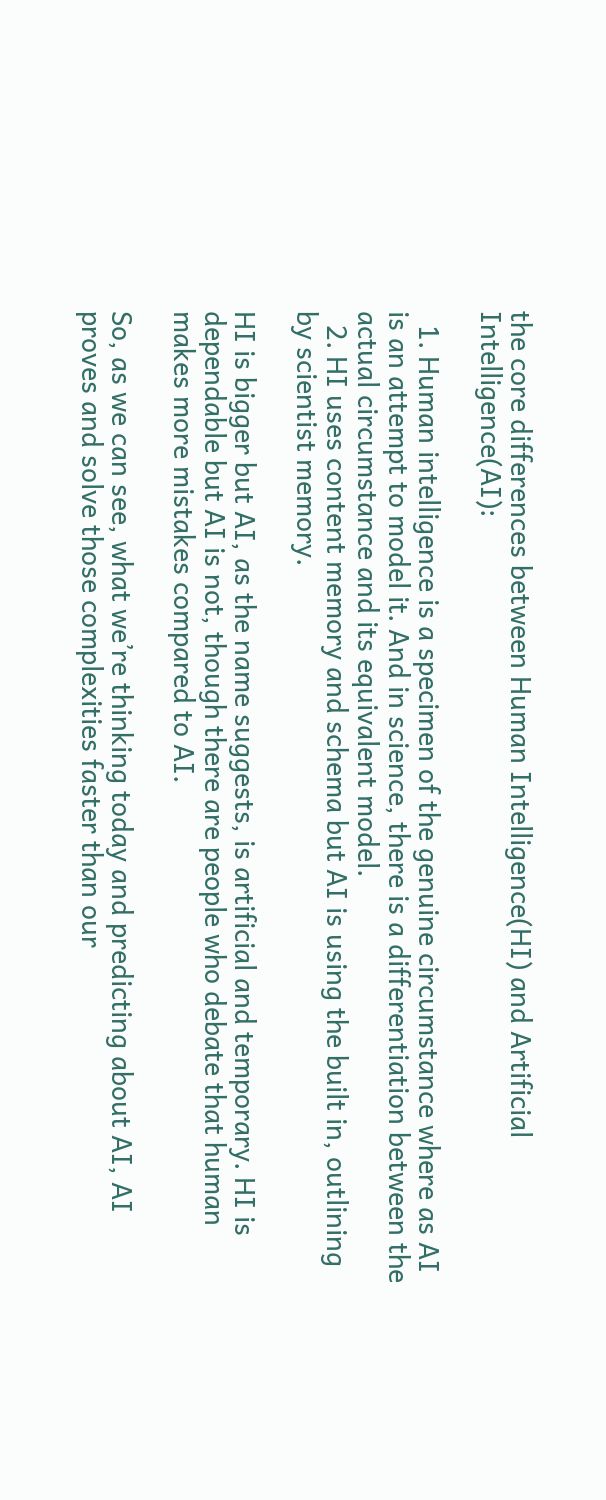the core differences between Human Intelligence(HI) and Artificial Intelligence(AI):

  1. Human intelligence is a specimen of the genuine circumstance where as AI is an attempt to model it. And in science, there is a differentiation between the actual circumstance and its equivalent model.
  2. HI uses content memory and schema but AI is using the built in, outlining by scientist memory.

HI is bigger but AI, as the name suggests, is artificial and temporary. HI is dependable but AI is not, though there are people who debate that human makes more mistakes compared to AI.

So, as we can see, what we’re thinking today and predicting about AI, AI proves and solve those complexities faster than our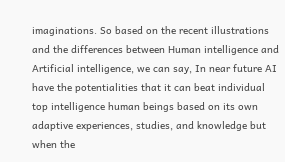imaginations. So based on the recent illustrations and the differences between Human intelligence and Artificial intelligence, we can say, In near future AI have the potentialities that it can beat individual top intelligence human beings based on its own adaptive experiences, studies, and knowledge but when the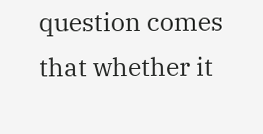question comes that whether it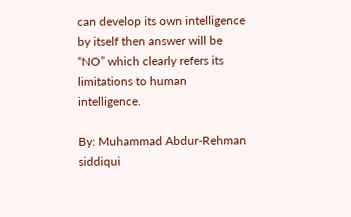can develop its own intelligence by itself then answer will be “NO” which clearly refers its limitations to human intelligence.

By: Muhammad Abdur-Rehman siddiqui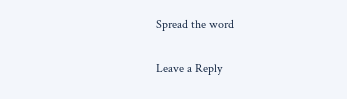Spread the word

Leave a Reply